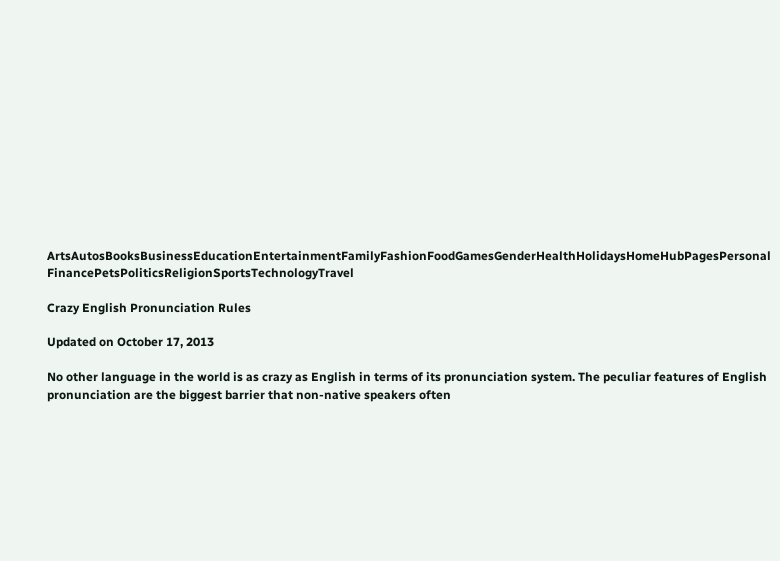ArtsAutosBooksBusinessEducationEntertainmentFamilyFashionFoodGamesGenderHealthHolidaysHomeHubPagesPersonal FinancePetsPoliticsReligionSportsTechnologyTravel

Crazy English Pronunciation Rules

Updated on October 17, 2013

No other language in the world is as crazy as English in terms of its pronunciation system. The peculiar features of English pronunciation are the biggest barrier that non-native speakers often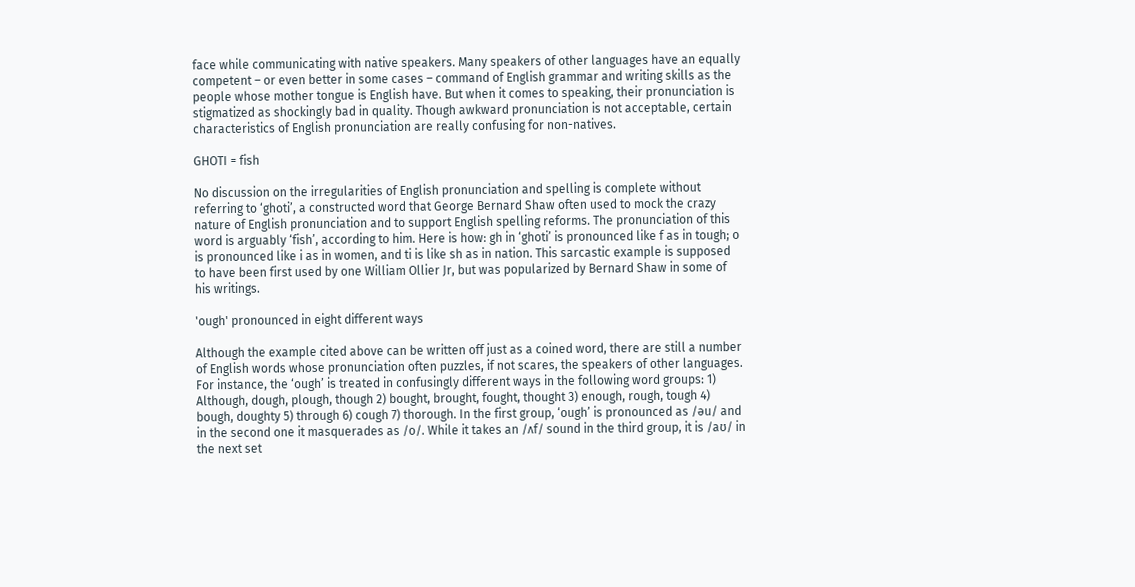face while communicating with native speakers. Many speakers of other languages have an equally competent – or even better in some cases – command of English grammar and writing skills as the people whose mother tongue is English have. But when it comes to speaking, their pronunciation is stigmatized as shockingly bad in quality. Though awkward pronunciation is not acceptable, certain characteristics of English pronunciation are really confusing for non-natives.

GHOTI = fish

No discussion on the irregularities of English pronunciation and spelling is complete without referring to ‘ghoti’, a constructed word that George Bernard Shaw often used to mock the crazy nature of English pronunciation and to support English spelling reforms. The pronunciation of this word is arguably ‘fish’, according to him. Here is how: gh in ‘ghoti’ is pronounced like f as in tough; o is pronounced like i as in women, and ti is like sh as in nation. This sarcastic example is supposed to have been first used by one William Ollier Jr, but was popularized by Bernard Shaw in some of his writings.

'ough' pronounced in eight different ways

Although the example cited above can be written off just as a coined word, there are still a number of English words whose pronunciation often puzzles, if not scares, the speakers of other languages. For instance, the ‘ough’ is treated in confusingly different ways in the following word groups: 1) Although, dough, plough, though 2) bought, brought, fought, thought 3) enough, rough, tough 4) bough, doughty 5) through 6) cough 7) thorough. In the first group, ‘ough’ is pronounced as /əu/ and in the second one it masquerades as /o/. While it takes an /ʌf/ sound in the third group, it is /aʊ/ in the next set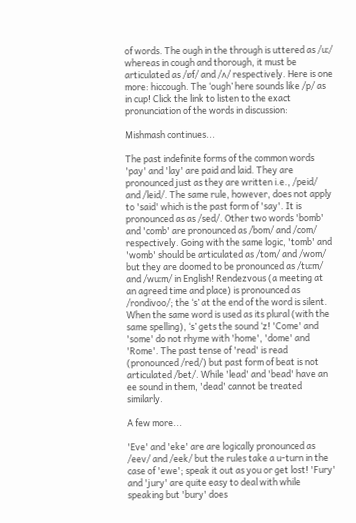of words. The ough in the through is uttered as /uː/ whereas in cough and thorough, it must be articulated as /ɒf/ and /ʌ/ respectively. Here is one more: hiccough. The ‘ough’ here sounds like /p/ as in cup! Click the link to listen to the exact pronunciation of the words in discussion:

Mishmash continues...

The past indefinite forms of the common words 'pay' and 'lay' are paid and laid. They are pronounced just as they are written i.e., /peid/ and /leid/. The same rule, however, does not apply to 'said' which is the past form of 'say'. It is pronounced as as /sed/. Other two words 'bomb' and 'comb' are pronounced as /bom/ and /com/ respectively. Going with the same logic, 'tomb' and 'womb' should be articulated as /tom/ and /wom/ but they are doomed to be pronounced as /tuːm/ and /wuːm/ in English! Rendezvous (a meeting at an agreed time and place) is pronounced as /rondivoo/; the ‘s’ at the end of the word is silent. When the same word is used as its plural (with the same spelling), ‘s’ gets the sound ‘z! 'Come' and 'some' do not rhyme with 'home', 'dome' and 'Rome'. The past tense of 'read' is read (pronounced /red/) but past form of beat is not articulated /bet/. While 'lead' and 'bead' have an ee sound in them, 'dead' cannot be treated similarly.

A few more...

'Eve' and 'eke' are are logically pronounced as /eev/ and /eek/ but the rules take a u-turn in the case of 'ewe'; speak it out as you or get lost! 'Fury' and 'jury' are quite easy to deal with while speaking but 'bury' does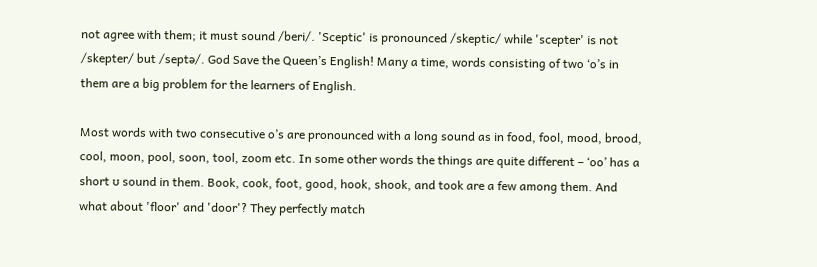not agree with them; it must sound /beri/. 'Sceptic' is pronounced /skeptic/ while 'scepter' is not /skepter/ but /septə/. God Save the Queen’s English! Many a time, words consisting of two ‘o’s in them are a big problem for the learners of English.

Most words with two consecutive o’s are pronounced with a long sound as in food, fool, mood, brood, cool, moon, pool, soon, tool, zoom etc. In some other words the things are quite different – ‘oo’ has a short ʊ sound in them. Book, cook, foot, good, hook, shook, and took are a few among them. And what about 'floor' and 'door'? They perfectly match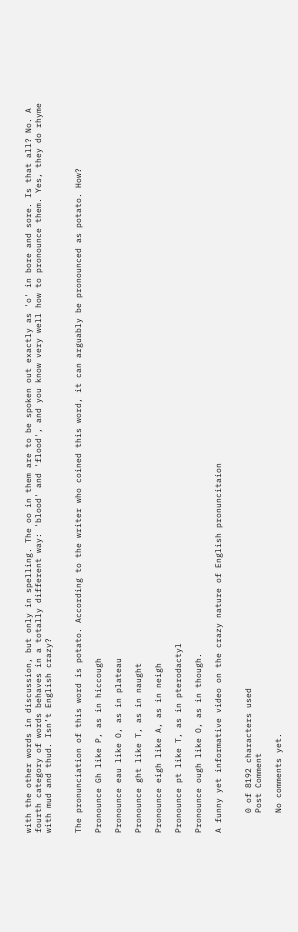with the other words in discussion, but only in spelling. The oo in them are to be spoken out exactly as 'o' in bore and sore. Is that all? No. A fourth category of words behaves in a totally different way: 'blood' and 'flood', and you know very well how to pronounce them. Yes, they do rhyme with mud and thud. Isn’t English crazy?


The pronunciation of this word is potato. According to the writer who coined this word, it can arguably be pronounced as potato. How?

Pronounce Gh like P, as in hiccough

Pronounce eau like O, as in plateau

Pronounce ght like T, as in naught

Pronounce eigh like A, as in neigh

Pronounce pt like T, as in pterodactyl

Pronounce ough like O, as in though.

A funny yet informative video on the crazy nature of English pronuncitaion


    0 of 8192 characters used
    Post Comment

    No comments yet.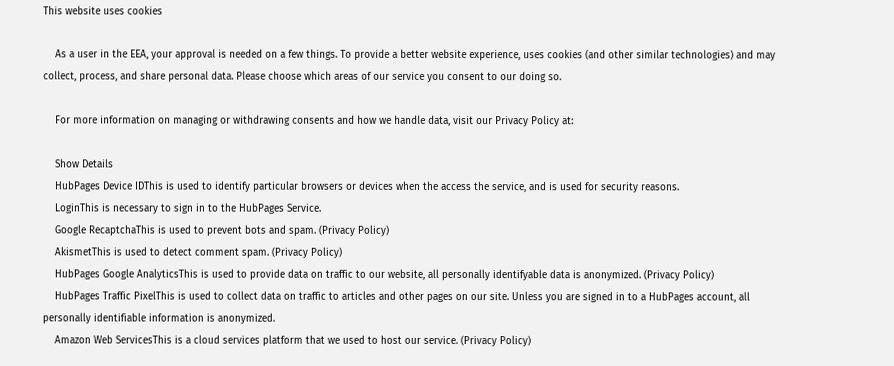This website uses cookies

    As a user in the EEA, your approval is needed on a few things. To provide a better website experience, uses cookies (and other similar technologies) and may collect, process, and share personal data. Please choose which areas of our service you consent to our doing so.

    For more information on managing or withdrawing consents and how we handle data, visit our Privacy Policy at:

    Show Details
    HubPages Device IDThis is used to identify particular browsers or devices when the access the service, and is used for security reasons.
    LoginThis is necessary to sign in to the HubPages Service.
    Google RecaptchaThis is used to prevent bots and spam. (Privacy Policy)
    AkismetThis is used to detect comment spam. (Privacy Policy)
    HubPages Google AnalyticsThis is used to provide data on traffic to our website, all personally identifyable data is anonymized. (Privacy Policy)
    HubPages Traffic PixelThis is used to collect data on traffic to articles and other pages on our site. Unless you are signed in to a HubPages account, all personally identifiable information is anonymized.
    Amazon Web ServicesThis is a cloud services platform that we used to host our service. (Privacy Policy)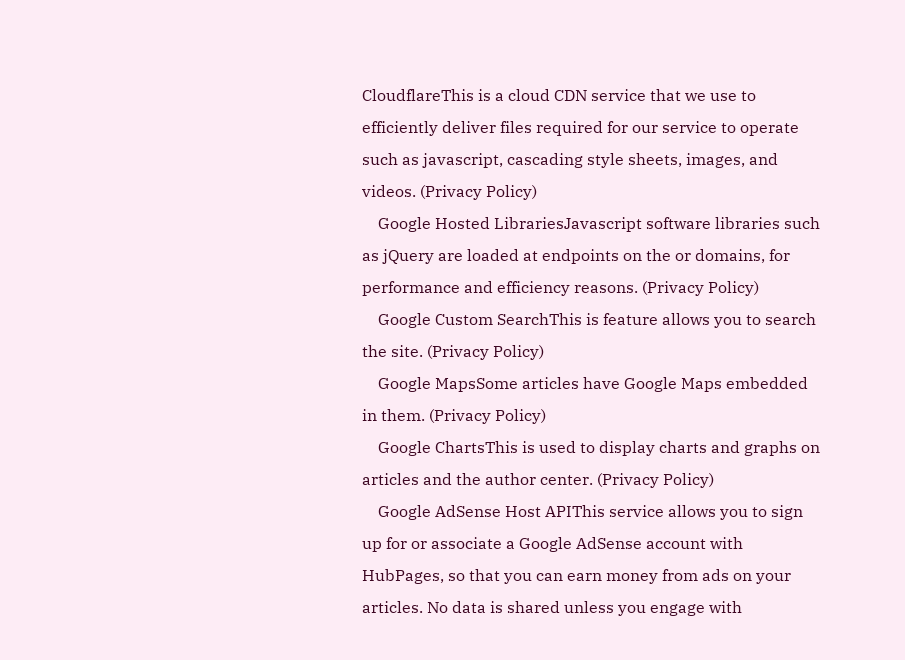CloudflareThis is a cloud CDN service that we use to efficiently deliver files required for our service to operate such as javascript, cascading style sheets, images, and videos. (Privacy Policy)
    Google Hosted LibrariesJavascript software libraries such as jQuery are loaded at endpoints on the or domains, for performance and efficiency reasons. (Privacy Policy)
    Google Custom SearchThis is feature allows you to search the site. (Privacy Policy)
    Google MapsSome articles have Google Maps embedded in them. (Privacy Policy)
    Google ChartsThis is used to display charts and graphs on articles and the author center. (Privacy Policy)
    Google AdSense Host APIThis service allows you to sign up for or associate a Google AdSense account with HubPages, so that you can earn money from ads on your articles. No data is shared unless you engage with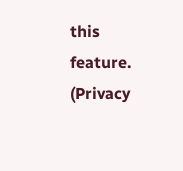this feature. (Privacy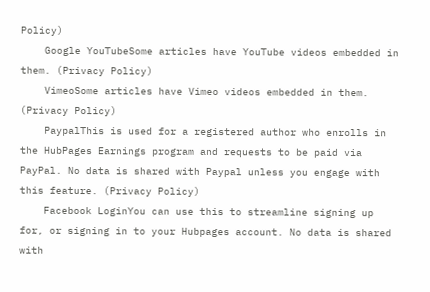Policy)
    Google YouTubeSome articles have YouTube videos embedded in them. (Privacy Policy)
    VimeoSome articles have Vimeo videos embedded in them. (Privacy Policy)
    PaypalThis is used for a registered author who enrolls in the HubPages Earnings program and requests to be paid via PayPal. No data is shared with Paypal unless you engage with this feature. (Privacy Policy)
    Facebook LoginYou can use this to streamline signing up for, or signing in to your Hubpages account. No data is shared with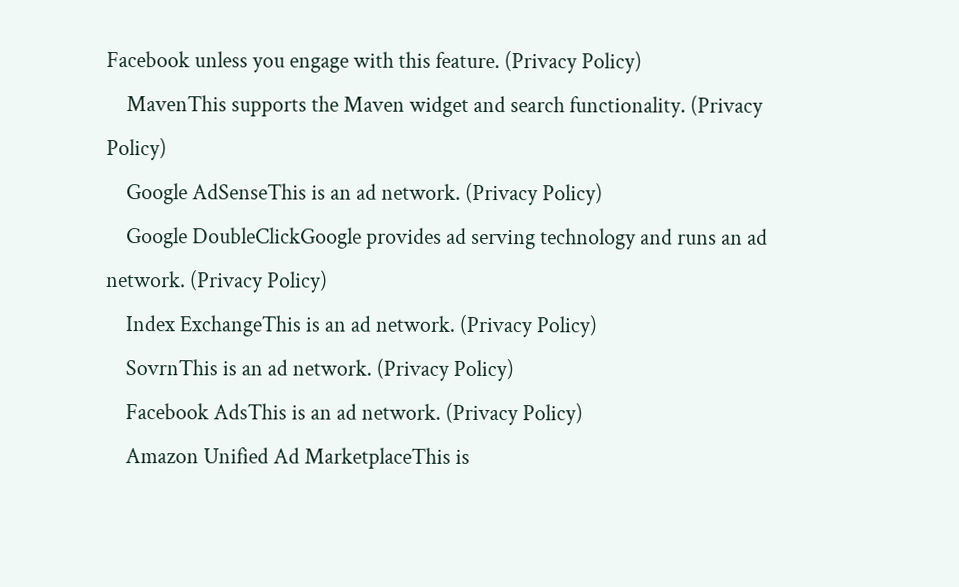Facebook unless you engage with this feature. (Privacy Policy)
    MavenThis supports the Maven widget and search functionality. (Privacy Policy)
    Google AdSenseThis is an ad network. (Privacy Policy)
    Google DoubleClickGoogle provides ad serving technology and runs an ad network. (Privacy Policy)
    Index ExchangeThis is an ad network. (Privacy Policy)
    SovrnThis is an ad network. (Privacy Policy)
    Facebook AdsThis is an ad network. (Privacy Policy)
    Amazon Unified Ad MarketplaceThis is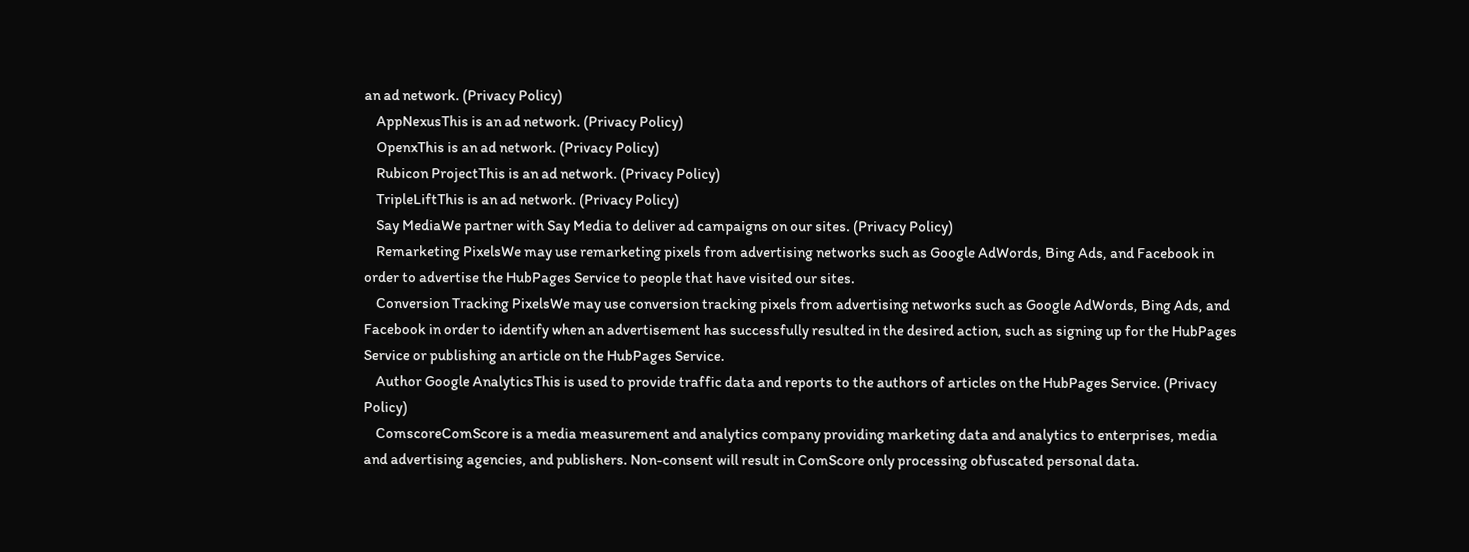an ad network. (Privacy Policy)
    AppNexusThis is an ad network. (Privacy Policy)
    OpenxThis is an ad network. (Privacy Policy)
    Rubicon ProjectThis is an ad network. (Privacy Policy)
    TripleLiftThis is an ad network. (Privacy Policy)
    Say MediaWe partner with Say Media to deliver ad campaigns on our sites. (Privacy Policy)
    Remarketing PixelsWe may use remarketing pixels from advertising networks such as Google AdWords, Bing Ads, and Facebook in order to advertise the HubPages Service to people that have visited our sites.
    Conversion Tracking PixelsWe may use conversion tracking pixels from advertising networks such as Google AdWords, Bing Ads, and Facebook in order to identify when an advertisement has successfully resulted in the desired action, such as signing up for the HubPages Service or publishing an article on the HubPages Service.
    Author Google AnalyticsThis is used to provide traffic data and reports to the authors of articles on the HubPages Service. (Privacy Policy)
    ComscoreComScore is a media measurement and analytics company providing marketing data and analytics to enterprises, media and advertising agencies, and publishers. Non-consent will result in ComScore only processing obfuscated personal data.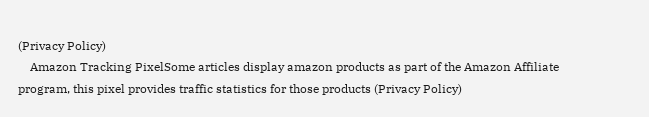(Privacy Policy)
    Amazon Tracking PixelSome articles display amazon products as part of the Amazon Affiliate program, this pixel provides traffic statistics for those products (Privacy Policy)